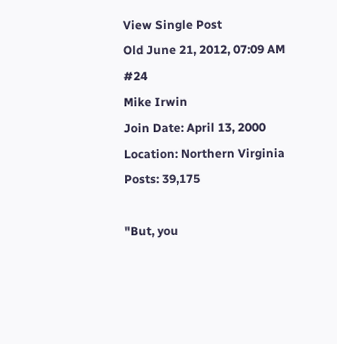View Single Post
Old June 21, 2012, 07:09 AM   #24
Mike Irwin
Join Date: April 13, 2000
Location: Northern Virginia
Posts: 39,175

"But, you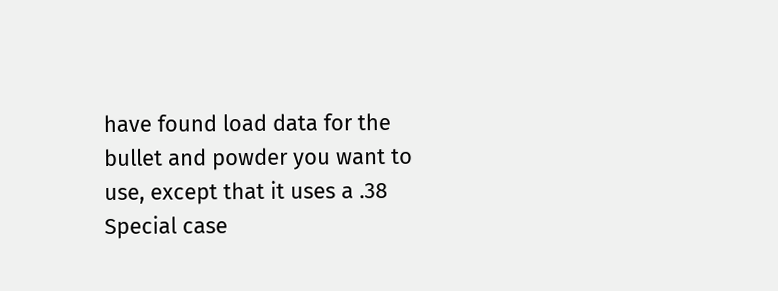have found load data for the bullet and powder you want to use, except that it uses a .38 Special case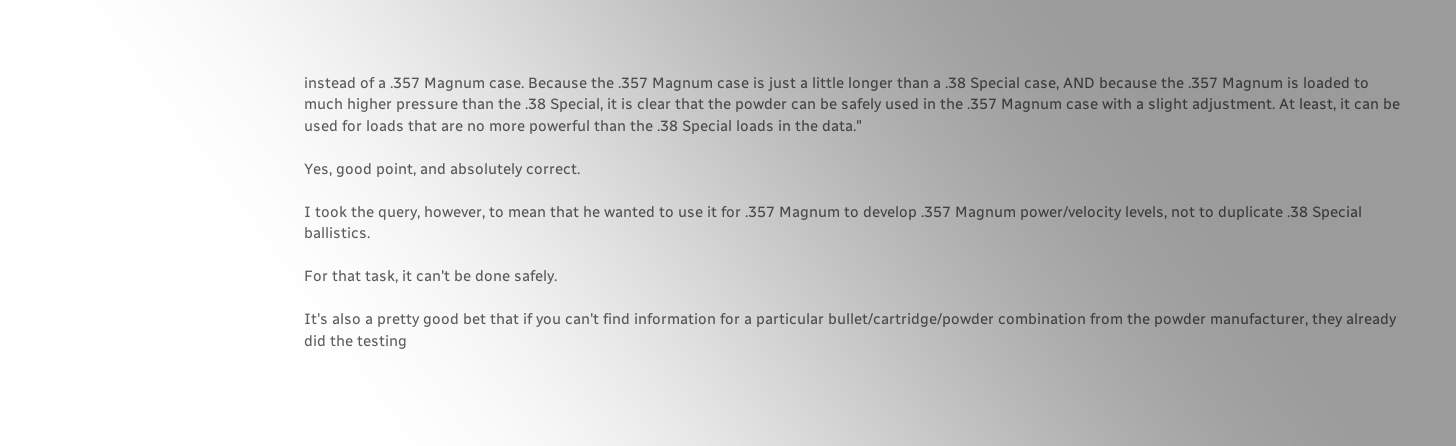instead of a .357 Magnum case. Because the .357 Magnum case is just a little longer than a .38 Special case, AND because the .357 Magnum is loaded to much higher pressure than the .38 Special, it is clear that the powder can be safely used in the .357 Magnum case with a slight adjustment. At least, it can be used for loads that are no more powerful than the .38 Special loads in the data."

Yes, good point, and absolutely correct.

I took the query, however, to mean that he wanted to use it for .357 Magnum to develop .357 Magnum power/velocity levels, not to duplicate .38 Special ballistics.

For that task, it can't be done safely.

It's also a pretty good bet that if you can't find information for a particular bullet/cartridge/powder combination from the powder manufacturer, they already did the testing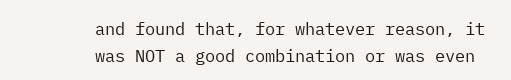and found that, for whatever reason, it was NOT a good combination or was even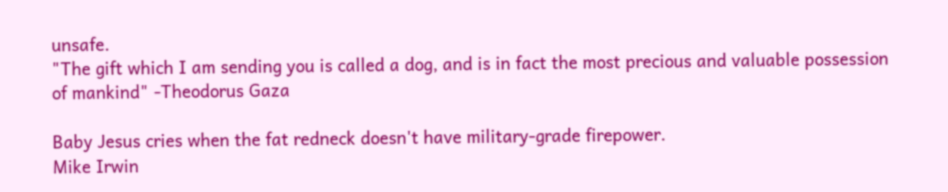unsafe.
"The gift which I am sending you is called a dog, and is in fact the most precious and valuable possession of mankind" -Theodorus Gaza

Baby Jesus cries when the fat redneck doesn't have military-grade firepower.
Mike Irwin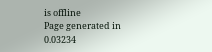is offline
Page generated in 0.03234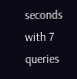seconds with 7 queries